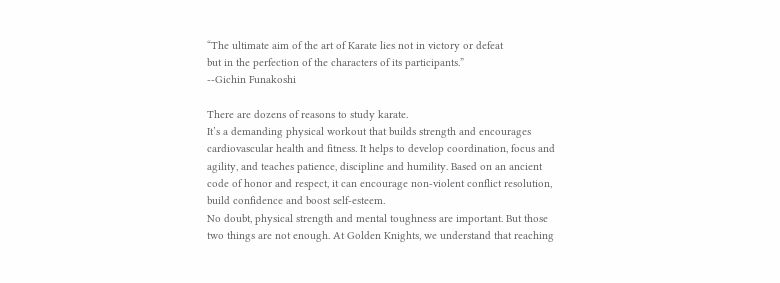“The ultimate aim of the art of Karate lies not in victory or defeat
but in the perfection of the characters of its participants.”
--Gichin Funakoshi

There are dozens of reasons to study karate.
It’s a demanding physical workout that builds strength and encourages cardiovascular health and fitness. It helps to develop coordination, focus and agility, and teaches patience, discipline and humility. Based on an ancient code of honor and respect, it can encourage non-violent conflict resolution, build confidence and boost self-esteem.
No doubt, physical strength and mental toughness are important. But those two things are not enough. At Golden Knights, we understand that reaching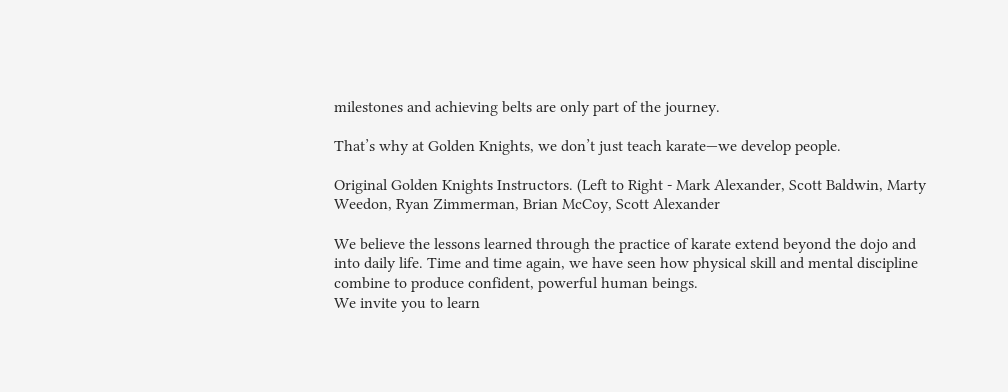milestones and achieving belts are only part of the journey.

That’s why at Golden Knights, we don’t just teach karate—we develop people.

Original Golden Knights Instructors. (Left to Right - Mark Alexander, Scott Baldwin, Marty Weedon, Ryan Zimmerman, Brian McCoy, Scott Alexander

We believe the lessons learned through the practice of karate extend beyond the dojo and into daily life. Time and time again, we have seen how physical skill and mental discipline combine to produce confident, powerful human beings.
We invite you to learn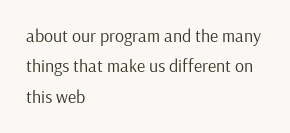about our program and the many things that make us different on this web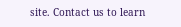site. Contact us to learn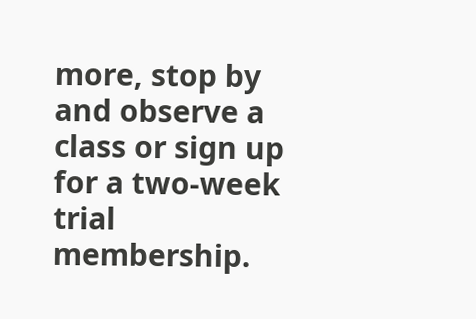more, stop by and observe a class or sign up for a two-week trial membership.